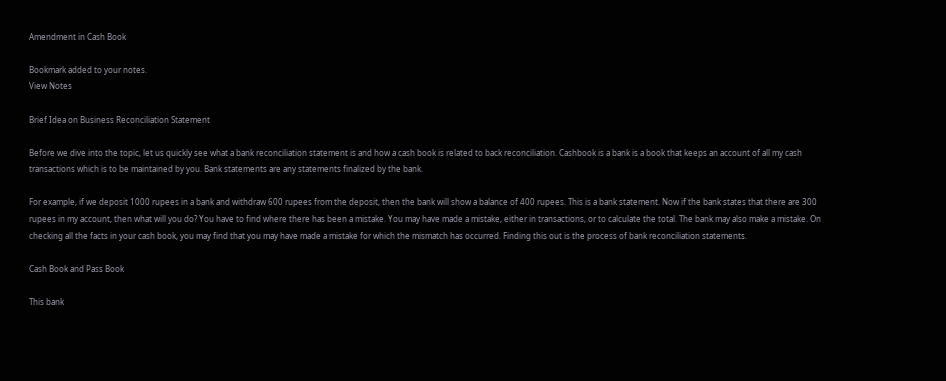Amendment in Cash Book

Bookmark added to your notes.
View Notes

Brief Idea on Business Reconciliation Statement

Before we dive into the topic, let us quickly see what a bank reconciliation statement is and how a cash book is related to back reconciliation. Cashbook is a bank is a book that keeps an account of all my cash transactions which is to be maintained by you. Bank statements are any statements finalized by the bank.

For example, if we deposit 1000 rupees in a bank and withdraw 600 rupees from the deposit, then the bank will show a balance of 400 rupees. This is a bank statement. Now if the bank states that there are 300 rupees in my account, then what will you do? You have to find where there has been a mistake. You may have made a mistake, either in transactions, or to calculate the total. The bank may also make a mistake. On checking all the facts in your cash book, you may find that you may have made a mistake for which the mismatch has occurred. Finding this out is the process of bank reconciliation statements.

Cash Book and Pass Book

This bank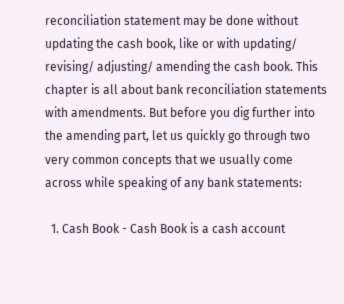reconciliation statement may be done without updating the cash book, like or with updating/ revising/ adjusting/ amending the cash book. This chapter is all about bank reconciliation statements with amendments. But before you dig further into the amending part, let us quickly go through two very common concepts that we usually come across while speaking of any bank statements:

  1. Cash Book - Cash Book is a cash account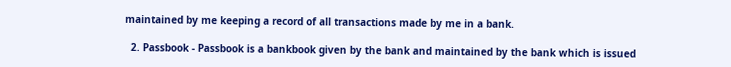maintained by me keeping a record of all transactions made by me in a bank.

  2. Passbook - Passbook is a bankbook given by the bank and maintained by the bank which is issued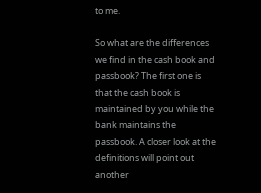to me.

So what are the differences we find in the cash book and passbook? The first one is that the cash book is maintained by you while the bank maintains the passbook. A closer look at the definitions will point out another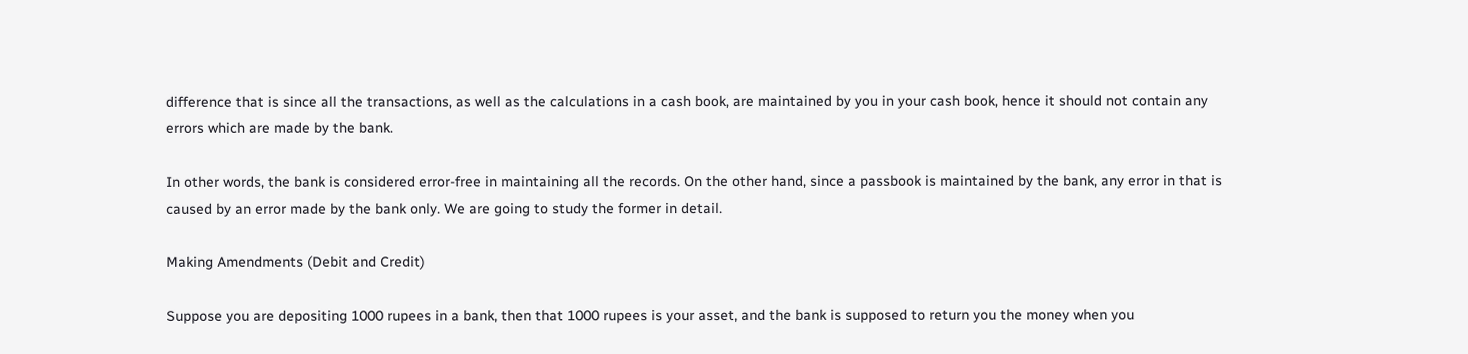difference that is since all the transactions, as well as the calculations in a cash book, are maintained by you in your cash book, hence it should not contain any errors which are made by the bank.

In other words, the bank is considered error-free in maintaining all the records. On the other hand, since a passbook is maintained by the bank, any error in that is caused by an error made by the bank only. We are going to study the former in detail.

Making Amendments (Debit and Credit)

Suppose you are depositing 1000 rupees in a bank, then that 1000 rupees is your asset, and the bank is supposed to return you the money when you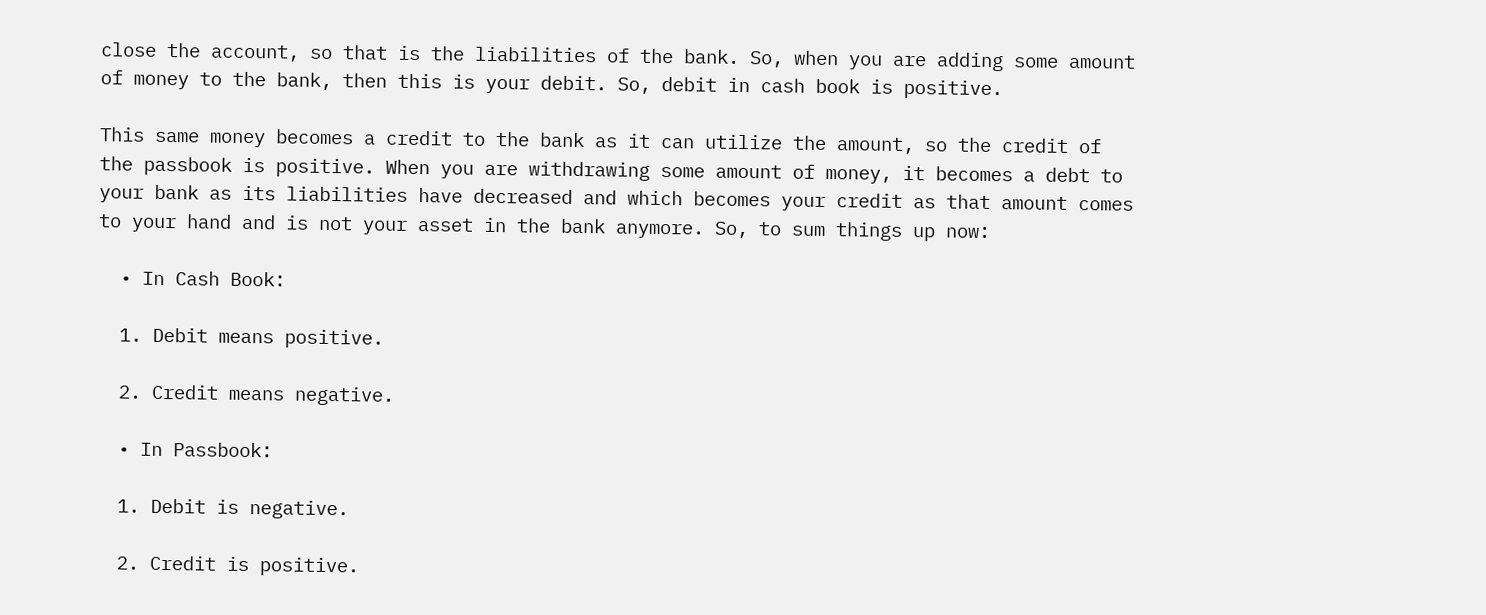close the account, so that is the liabilities of the bank. So, when you are adding some amount of money to the bank, then this is your debit. So, debit in cash book is positive.

This same money becomes a credit to the bank as it can utilize the amount, so the credit of the passbook is positive. When you are withdrawing some amount of money, it becomes a debt to your bank as its liabilities have decreased and which becomes your credit as that amount comes to your hand and is not your asset in the bank anymore. So, to sum things up now:

  • In Cash Book:

  1. Debit means positive.

  2. Credit means negative.

  • In Passbook:

  1. Debit is negative.

  2. Credit is positive.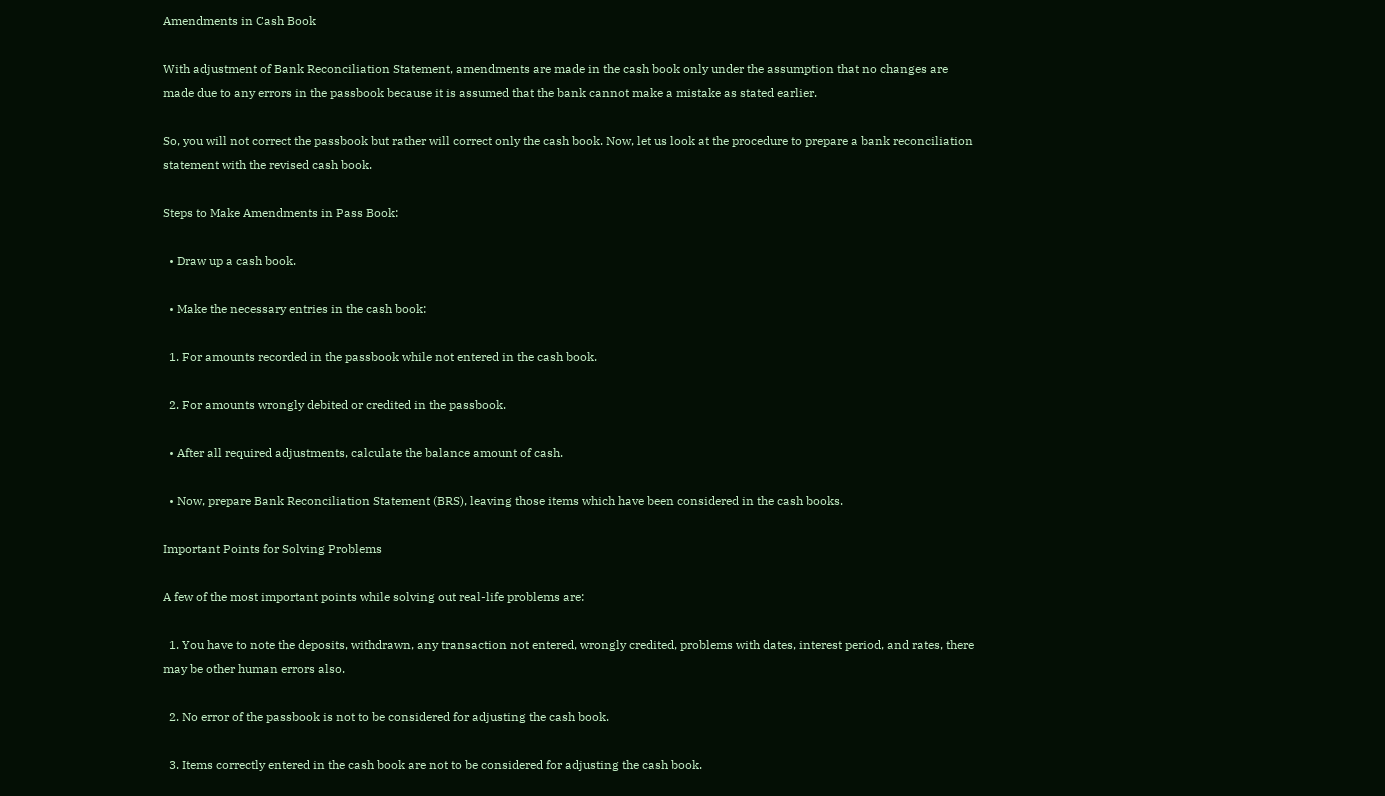Amendments in Cash Book

With adjustment of Bank Reconciliation Statement, amendments are made in the cash book only under the assumption that no changes are made due to any errors in the passbook because it is assumed that the bank cannot make a mistake as stated earlier.

So, you will not correct the passbook but rather will correct only the cash book. Now, let us look at the procedure to prepare a bank reconciliation statement with the revised cash book.

Steps to Make Amendments in Pass Book:

  • Draw up a cash book.

  • Make the necessary entries in the cash book:

  1. For amounts recorded in the passbook while not entered in the cash book.

  2. For amounts wrongly debited or credited in the passbook.

  • After all required adjustments, calculate the balance amount of cash.

  • Now, prepare Bank Reconciliation Statement (BRS), leaving those items which have been considered in the cash books.

Important Points for Solving Problems

A few of the most important points while solving out real-life problems are:

  1. You have to note the deposits, withdrawn, any transaction not entered, wrongly credited, problems with dates, interest period, and rates, there may be other human errors also.

  2. No error of the passbook is not to be considered for adjusting the cash book.

  3. Items correctly entered in the cash book are not to be considered for adjusting the cash book.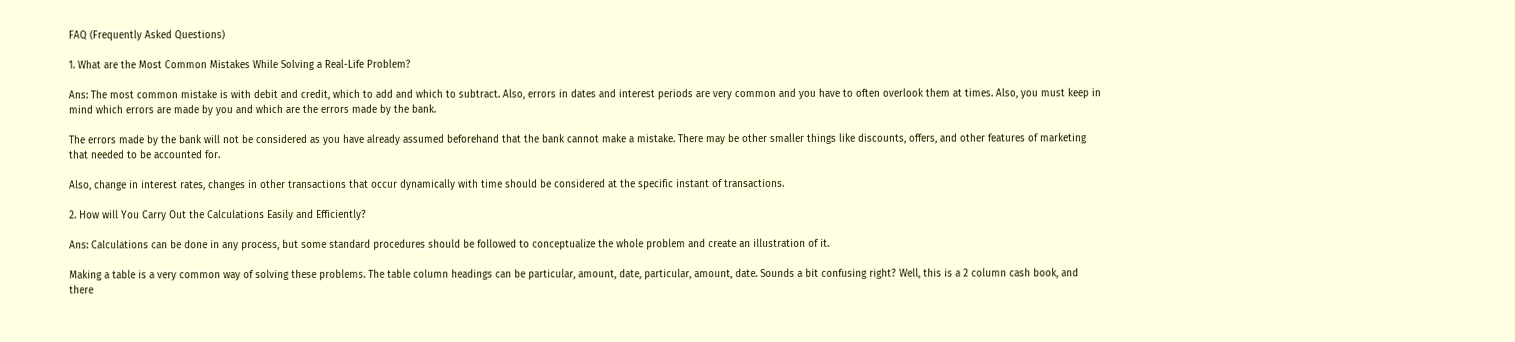FAQ (Frequently Asked Questions)

1. What are the Most Common Mistakes While Solving a Real-Life Problem?

Ans: The most common mistake is with debit and credit, which to add and which to subtract. Also, errors in dates and interest periods are very common and you have to often overlook them at times. Also, you must keep in mind which errors are made by you and which are the errors made by the bank.

The errors made by the bank will not be considered as you have already assumed beforehand that the bank cannot make a mistake. There may be other smaller things like discounts, offers, and other features of marketing that needed to be accounted for.

Also, change in interest rates, changes in other transactions that occur dynamically with time should be considered at the specific instant of transactions.

2. How will You Carry Out the Calculations Easily and Efficiently?

Ans: Calculations can be done in any process, but some standard procedures should be followed to conceptualize the whole problem and create an illustration of it.

Making a table is a very common way of solving these problems. The table column headings can be particular, amount, date, particular, amount, date. Sounds a bit confusing right? Well, this is a 2 column cash book, and there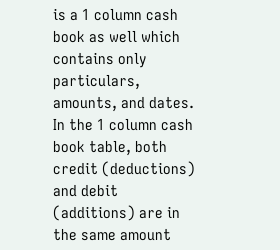is a 1 column cash book as well which contains only particulars, amounts, and dates. In the 1 column cash book table, both credit (deductions) and debit (additions) are in the same amount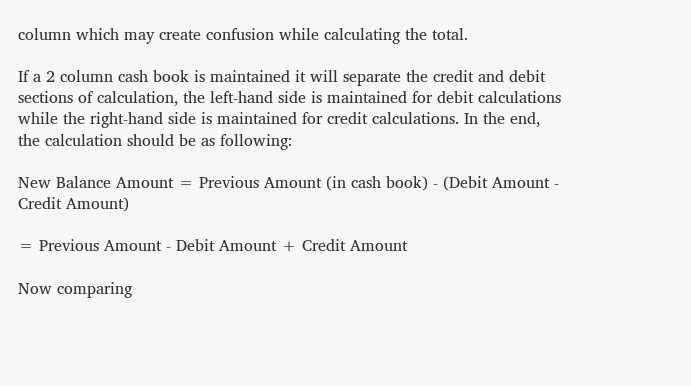column which may create confusion while calculating the total.

If a 2 column cash book is maintained it will separate the credit and debit sections of calculation, the left-hand side is maintained for debit calculations while the right-hand side is maintained for credit calculations. In the end, the calculation should be as following:

New Balance Amount = Previous Amount (in cash book) - (Debit Amount - Credit Amount)

= Previous Amount - Debit Amount + Credit Amount

Now comparing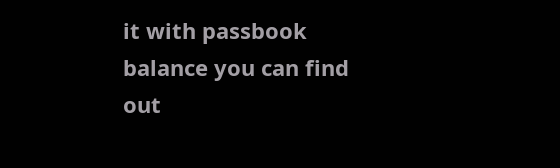it with passbook balance you can find out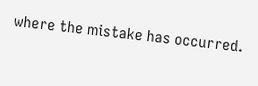where the mistake has occurred.